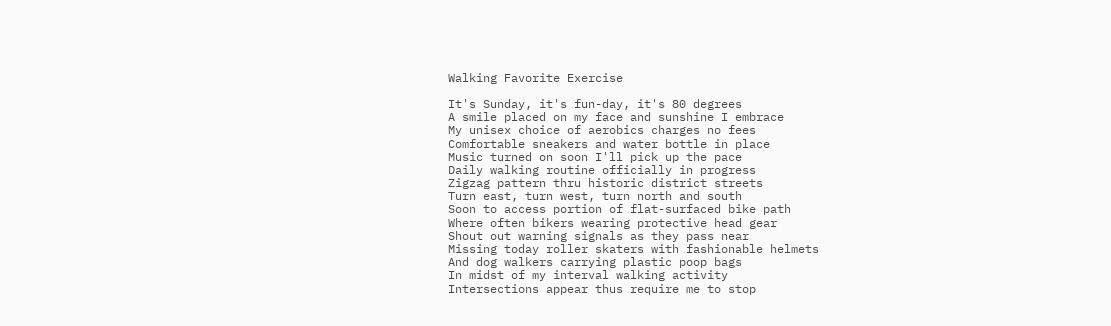Walking Favorite Exercise

It's Sunday, it's fun-day, it's 80 degrees
A smile placed on my face and sunshine I embrace
My unisex choice of aerobics charges no fees
Comfortable sneakers and water bottle in place
Music turned on soon I'll pick up the pace
Daily walking routine officially in progress
Zigzag pattern thru historic district streets
Turn east, turn west, turn north and south
Soon to access portion of flat-surfaced bike path
Where often bikers wearing protective head gear
Shout out warning signals as they pass near
Missing today roller skaters with fashionable helmets
And dog walkers carrying plastic poop bags
In midst of my interval walking activity
Intersections appear thus require me to stop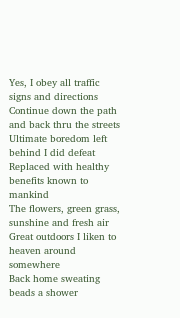Yes, I obey all traffic signs and directions
Continue down the path and back thru the streets
Ultimate boredom left behind I did defeat
Replaced with healthy benefits known to mankind
The flowers, green grass, sunshine and fresh air
Great outdoors I liken to heaven around somewhere
Back home sweating beads a shower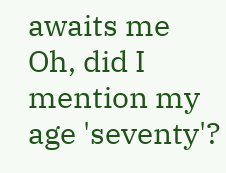awaits me
Oh, did I mention my age 'seventy'?